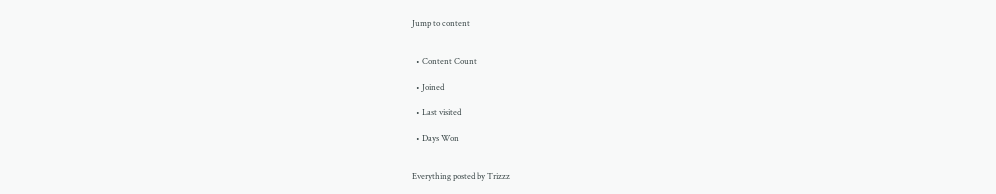Jump to content


  • Content Count

  • Joined

  • Last visited

  • Days Won


Everything posted by Trizzz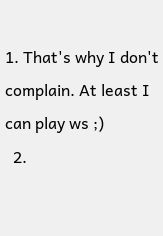1. That's why I don't complain. At least I can play ws ;)
  2.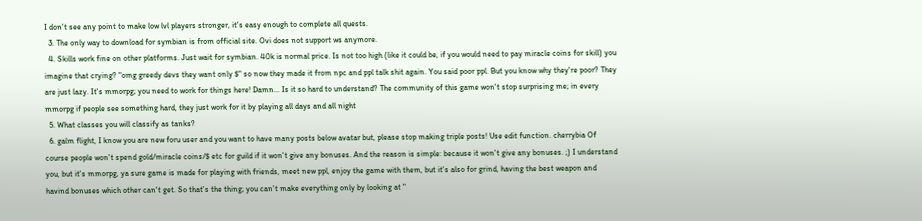I don't see any point to make low lvl players stronger, it's easy enough to complete all quests.
  3. The only way to download for symbian is from official site. Ovi does not support ws anymore.
  4. Skills work fine on other platforms. Just wait for symbian. 40k is normal price. Is not too high (like it could be, if you would need to pay miracle coins for skill) you imagine that crying? "omg greedy devs they want only $" so now they made it from npc and ppl talk shit again. You said poor ppl. But you know why they're poor? They are just lazy. It's mmorpg; you need to work for things here! Damn... Is it so hard to understand? The community of this game won't stop surprising me; in every mmorpg if people see something hard, they just work for it by playing all days and all night
  5. What classes you will classify as tanks?
  6. galm flight, I know you are new foru user and you want to have many posts below avatar but, please stop making triple posts! Use edit function. cherrybia Of course people won't spend gold/miracle coins/$ etc for guild if it won't give any bonuses. And the reason is simple: because it won't give any bonuses. ;) I understand you, but it's mmorpg, ya sure game is made for playing with friends, meet new ppl, enjoy the game with them, but it's also for grind, having the best weapon and havind bonuses which other can't get. So that's the thing; you can't make everything only by looking at "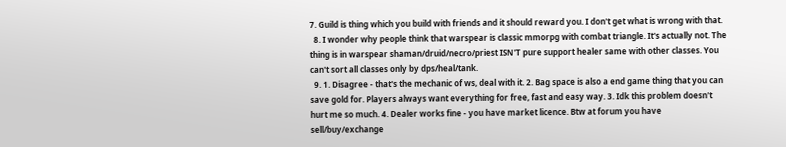7. Guild is thing which you build with friends and it should reward you. I don't get what is wrong with that.
  8. I wonder why people think that warspear is classic mmorpg with combat triangle. It's actually not. The thing is in warspear shaman/druid/necro/priest ISN'T pure support healer same with other classes. You can't sort all classes only by dps/heal/tank.
  9. 1. Disagree - that's the mechanic of ws, deal with it. 2. Bag space is also a end game thing that you can save gold for. Players always want everything for free, fast and easy way. 3. Idk this problem doesn't hurt me so much. 4. Dealer works fine - you have market licence. Btw at forum you have sell/buy/exchange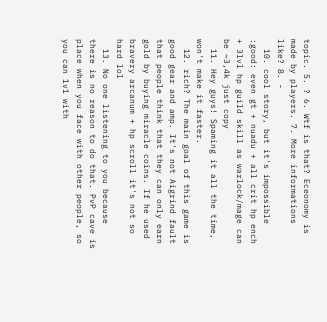topic. 5. ? 6. Wtf is that? Eceonomy is made by players. 7. More informations like? 8. -
  10. cool story, but it's impossible :good: even gt + nuadu + all crit hp ench + 3lvl hp guild skill as warlock/mage can be ~3,4k just copy
  11. Hey guys! Spaming it all the time, won't make it faster.
  12. rich? The main goal of this game is good gear and amp. It's not Aigrind fault that people think that they can only earn gold by buying miracle coins. If he used bravery arcanum + hp scroll it's not so hard lol
  13. No one listening to you because there is no reason to do that. PvP cave is place when you face with other people, so you can 1v1 with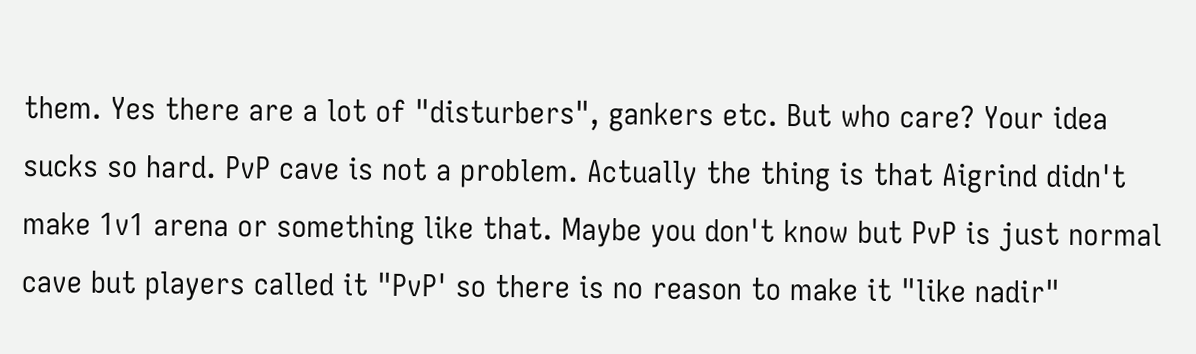them. Yes there are a lot of "disturbers", gankers etc. But who care? Your idea sucks so hard. PvP cave is not a problem. Actually the thing is that Aigrind didn't make 1v1 arena or something like that. Maybe you don't know but PvP is just normal cave but players called it "PvP' so there is no reason to make it "like nadir"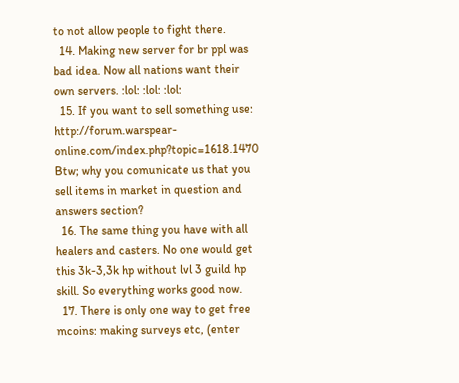to not allow people to fight there.
  14. Making new server for br ppl was bad idea. Now all nations want their own servers. :lol: :lol: :lol:
  15. If you want to sell something use: http://forum.warspear-online.com/index.php?topic=1618.1470 Btw; why you comunicate us that you sell items in market in question and answers section?
  16. The same thing you have with all healers and casters. No one would get this 3k-3,3k hp without lvl 3 guild hp skill. So everything works good now.
  17. There is only one way to get free mcoins: making surveys etc, (enter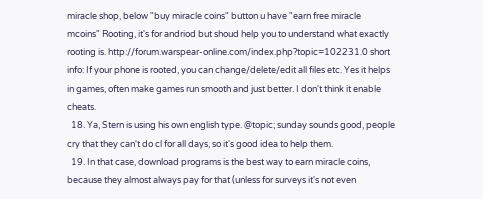miracle shop, below "buy miracle coins" button u have "earn free miracle mcoins" Rooting, it's for andriod but shoud help you to understand what exactly rooting is. http://forum.warspear-online.com/index.php?topic=102231.0 short info: If your phone is rooted, you can change/delete/edit all files etc. Yes it helps in games, often make games run smooth and just better. I don't think it enable cheats.
  18. Ya, Stern is using his own english type. @topic; sunday sounds good, people cry that they can't do cl for all days, so it's good idea to help them.
  19. In that case, download programs is the best way to earn miracle coins, because they almost always pay for that (unless for surveys it's not even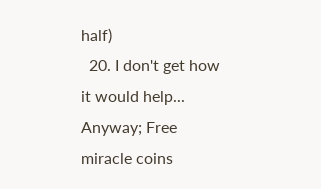half)
  20. I don't get how it would help... Anyway; Free miracle coins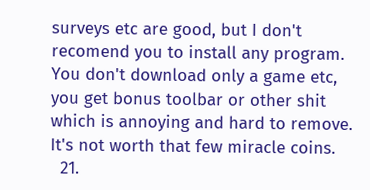surveys etc are good, but I don't recomend you to install any program. You don't download only a game etc, you get bonus toolbar or other shit which is annoying and hard to remove. It's not worth that few miracle coins.
  21.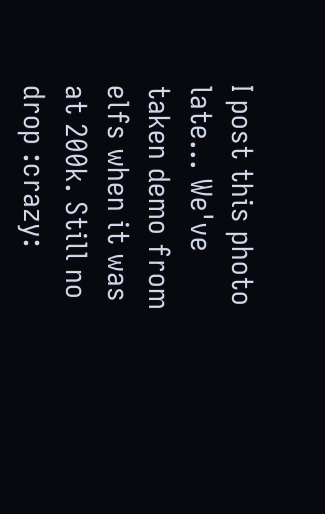I post this photo late... We've taken demo from elfs when it was at 200k. Still no drop :crazy: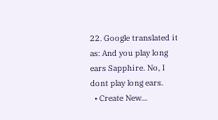22. Google translated it as: And you play long ears Sapphire. No, I dont play long ears.
  • Create New...